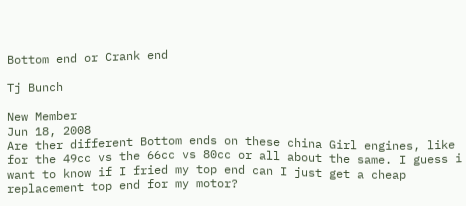Bottom end or Crank end

Tj Bunch

New Member
Jun 18, 2008
Are ther different Bottom ends on these china Girl engines, like for the 49cc vs the 66cc vs 80cc or all about the same. I guess i want to know if I fried my top end can I just get a cheap replacement top end for my motor?